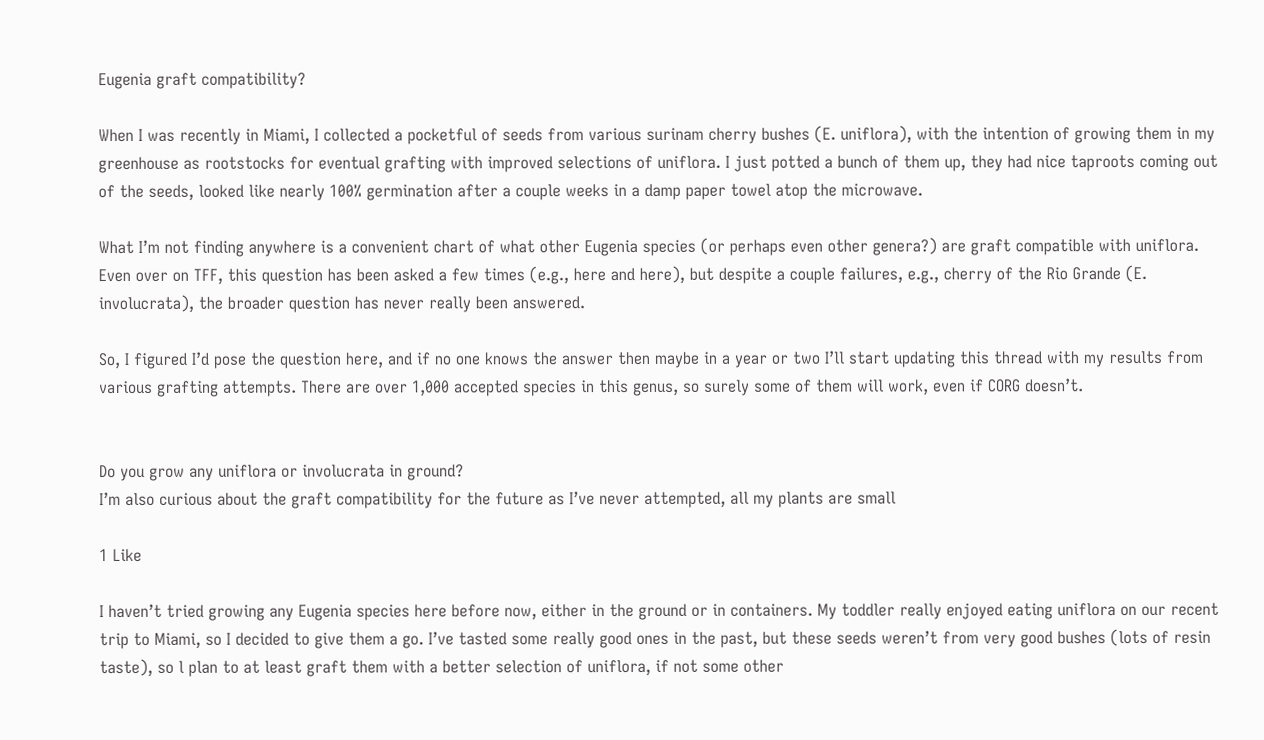Eugenia graft compatibility?

When I was recently in Miami, I collected a pocketful of seeds from various surinam cherry bushes (E. uniflora), with the intention of growing them in my greenhouse as rootstocks for eventual grafting with improved selections of uniflora. I just potted a bunch of them up, they had nice taproots coming out of the seeds, looked like nearly 100% germination after a couple weeks in a damp paper towel atop the microwave.

What I’m not finding anywhere is a convenient chart of what other Eugenia species (or perhaps even other genera?) are graft compatible with uniflora. Even over on TFF, this question has been asked a few times (e.g., here and here), but despite a couple failures, e.g., cherry of the Rio Grande (E. involucrata), the broader question has never really been answered.

So, I figured I’d pose the question here, and if no one knows the answer then maybe in a year or two I’ll start updating this thread with my results from various grafting attempts. There are over 1,000 accepted species in this genus, so surely some of them will work, even if CORG doesn’t.


Do you grow any uniflora or involucrata in ground?
I’m also curious about the graft compatibility for the future as I’ve never attempted, all my plants are small

1 Like

I haven’t tried growing any Eugenia species here before now, either in the ground or in containers. My toddler really enjoyed eating uniflora on our recent trip to Miami, so I decided to give them a go. I’ve tasted some really good ones in the past, but these seeds weren’t from very good bushes (lots of resin taste), so l plan to at least graft them with a better selection of uniflora, if not some other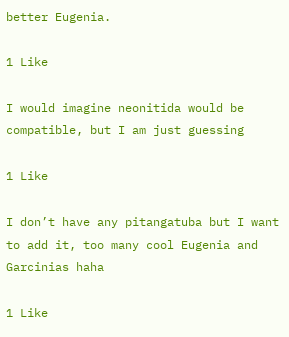better Eugenia.

1 Like

I would imagine neonitida would be compatible, but I am just guessing

1 Like

I don’t have any pitangatuba but I want to add it, too many cool Eugenia and Garcinias haha

1 Like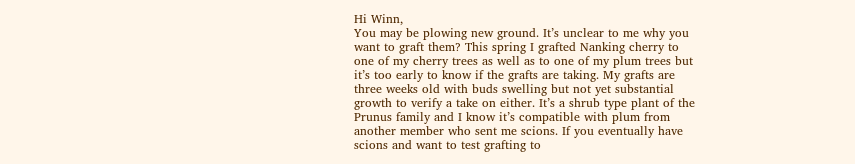Hi Winn,
You may be plowing new ground. It’s unclear to me why you want to graft them? This spring I grafted Nanking cherry to one of my cherry trees as well as to one of my plum trees but it’s too early to know if the grafts are taking. My grafts are three weeks old with buds swelling but not yet substantial growth to verify a take on either. It’s a shrub type plant of the Prunus family and I know it’s compatible with plum from another member who sent me scions. If you eventually have scions and want to test grafting to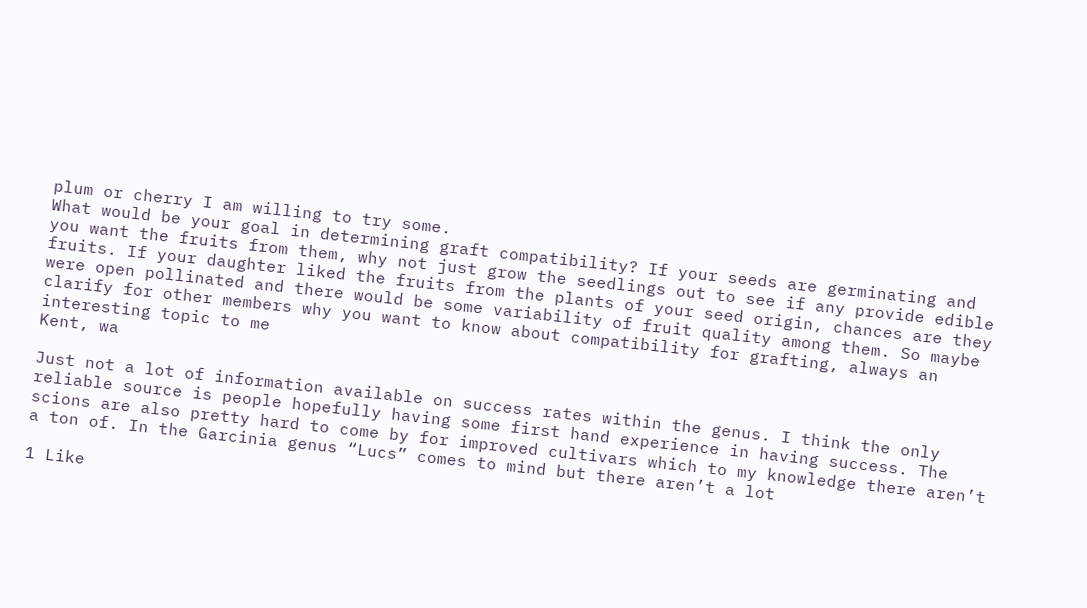plum or cherry I am willing to try some.
What would be your goal in determining graft compatibility? If your seeds are germinating and you want the fruits from them, why not just grow the seedlings out to see if any provide edible fruits. If your daughter liked the fruits from the plants of your seed origin, chances are they were open pollinated and there would be some variability of fruit quality among them. So maybe clarify for other members why you want to know about compatibility for grafting, always an interesting topic to me
Kent, wa

Just not a lot of information available on success rates within the genus. I think the only reliable source is people hopefully having some first hand experience in having success. The scions are also pretty hard to come by for improved cultivars which to my knowledge there aren’t a ton of. In the Garcinia genus “Lucs” comes to mind but there aren’t a lot

1 Like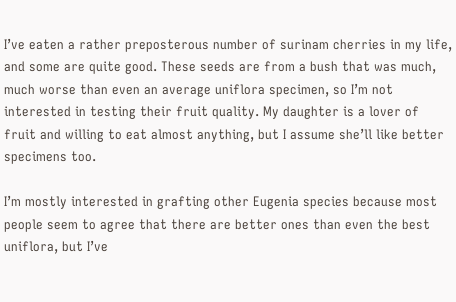I’ve eaten a rather preposterous number of surinam cherries in my life, and some are quite good. These seeds are from a bush that was much, much worse than even an average uniflora specimen, so I’m not interested in testing their fruit quality. My daughter is a lover of fruit and willing to eat almost anything, but I assume she’ll like better specimens too.

I’m mostly interested in grafting other Eugenia species because most people seem to agree that there are better ones than even the best uniflora, but I’ve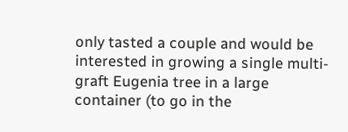only tasted a couple and would be interested in growing a single multi-graft Eugenia tree in a large container (to go in the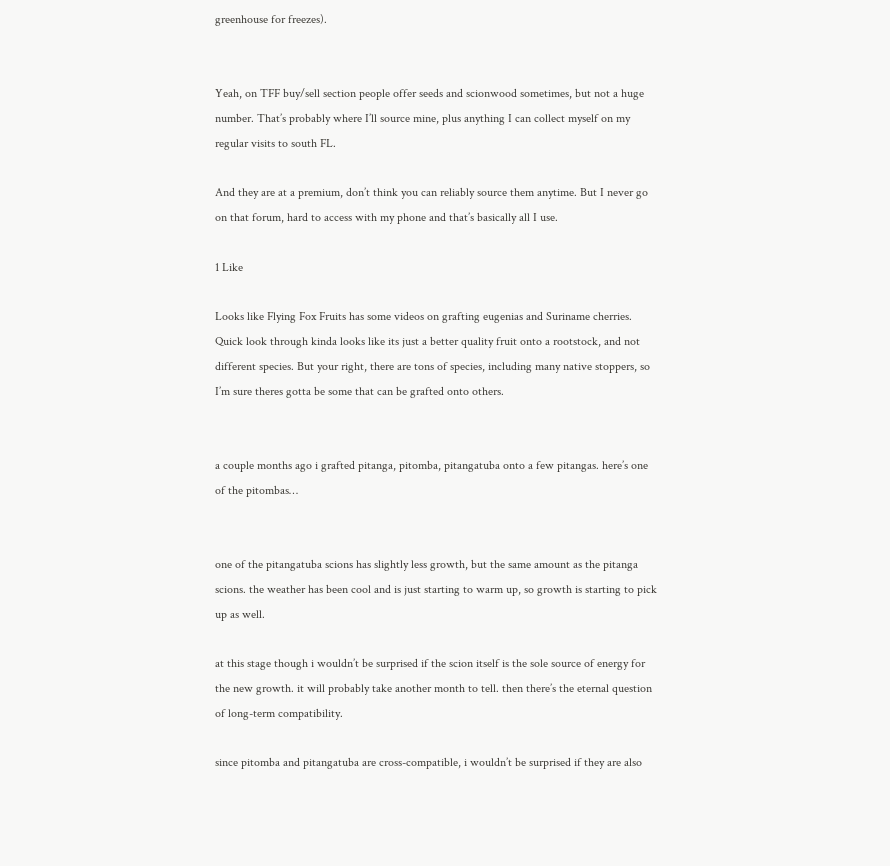greenhouse for freezes).


Yeah, on TFF buy/sell section people offer seeds and scionwood sometimes, but not a huge number. That’s probably where I’ll source mine, plus anything I can collect myself on my regular visits to south FL.

And they are at a premium, don’t think you can reliably source them anytime. But I never go on that forum, hard to access with my phone and that’s basically all I use.

1 Like

Looks like Flying Fox Fruits has some videos on grafting eugenias and Suriname cherries. Quick look through kinda looks like its just a better quality fruit onto a rootstock, and not different species. But your right, there are tons of species, including many native stoppers, so I’m sure theres gotta be some that can be grafted onto others.


a couple months ago i grafted pitanga, pitomba, pitangatuba onto a few pitangas. here’s one of the pitombas…


one of the pitangatuba scions has slightly less growth, but the same amount as the pitanga scions. the weather has been cool and is just starting to warm up, so growth is starting to pick up as well.

at this stage though i wouldn’t be surprised if the scion itself is the sole source of energy for the new growth. it will probably take another month to tell. then there’s the eternal question of long-term compatibility.

since pitomba and pitangatuba are cross-compatible, i wouldn’t be surprised if they are also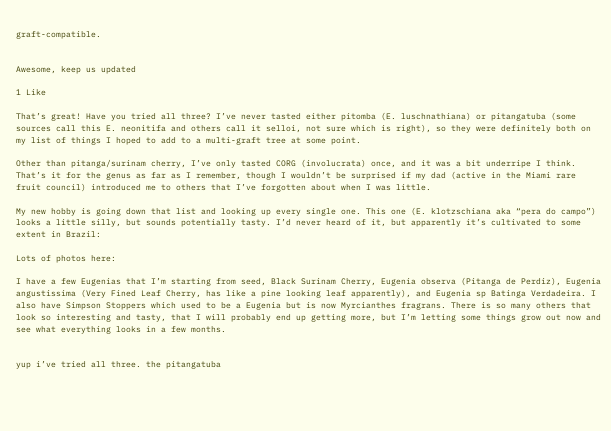graft-compatible.


Awesome, keep us updated

1 Like

That’s great! Have you tried all three? I’ve never tasted either pitomba (E. luschnathiana) or pitangatuba (some sources call this E. neonitifa and others call it selloi, not sure which is right), so they were definitely both on my list of things I hoped to add to a multi-graft tree at some point.

Other than pitanga/surinam cherry, I’ve only tasted CORG (involucrata) once, and it was a bit underripe I think. That’s it for the genus as far as I remember, though I wouldn’t be surprised if my dad (active in the Miami rare fruit council) introduced me to others that I’ve forgotten about when I was little.

My new hobby is going down that list and looking up every single one. This one (E. klotzschiana aka “pera do campo”) looks a little silly, but sounds potentially tasty. I’d never heard of it, but apparently it’s cultivated to some extent in Brazil:

Lots of photos here:

I have a few Eugenias that I’m starting from seed, Black Surinam Cherry, Eugenia observa (Pitanga de Perdiz), Eugenia angustissima (Very Fined Leaf Cherry, has like a pine looking leaf apparently), and Eugenia sp Batinga Verdadeira. I also have Simpson Stoppers which used to be a Eugenia but is now Myrcianthes fragrans. There is so many others that look so interesting and tasty, that I will probably end up getting more, but I’m letting some things grow out now and see what everything looks in a few months.


yup i’ve tried all three. the pitangatuba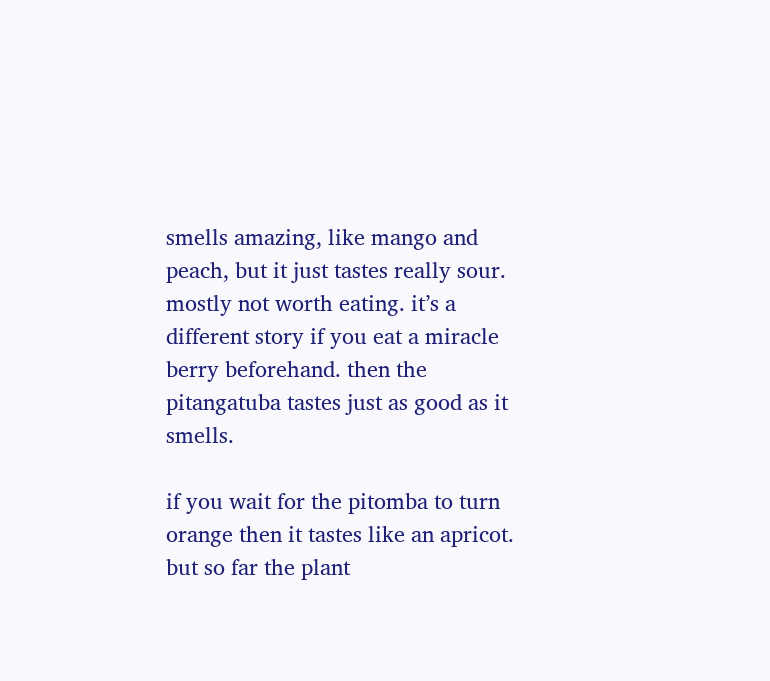smells amazing, like mango and peach, but it just tastes really sour. mostly not worth eating. it’s a different story if you eat a miracle berry beforehand. then the pitangatuba tastes just as good as it smells.

if you wait for the pitomba to turn orange then it tastes like an apricot. but so far the plant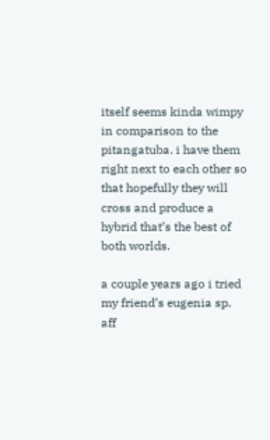itself seems kinda wimpy in comparison to the pitangatuba. i have them right next to each other so that hopefully they will cross and produce a hybrid that’s the best of both worlds.

a couple years ago i tried my friend’s eugenia sp. aff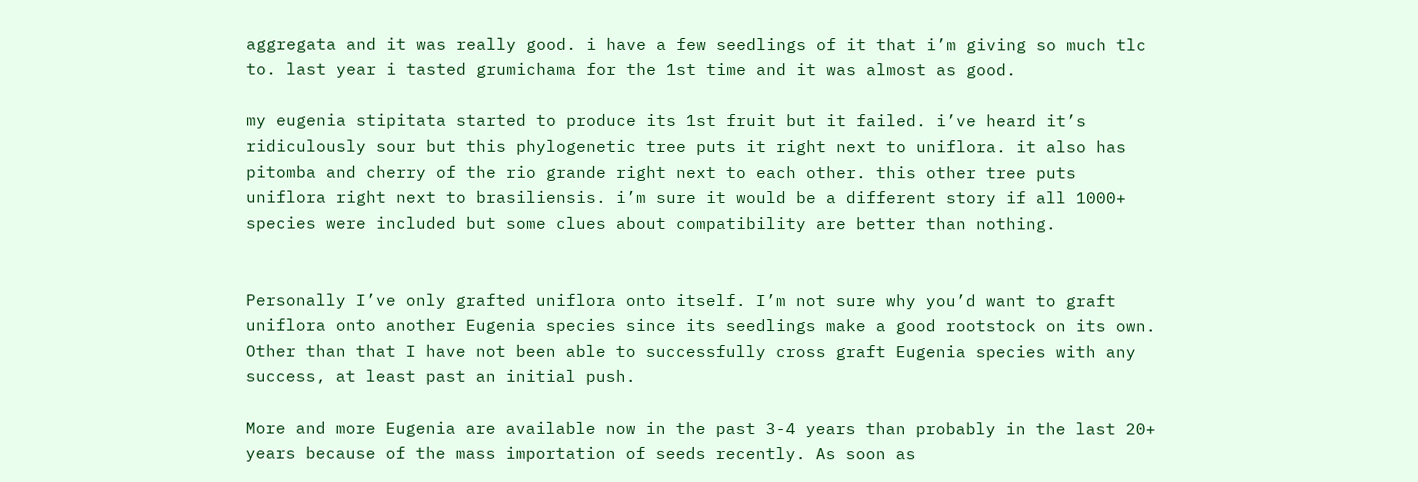aggregata and it was really good. i have a few seedlings of it that i’m giving so much tlc to. last year i tasted grumichama for the 1st time and it was almost as good.

my eugenia stipitata started to produce its 1st fruit but it failed. i’ve heard it’s ridiculously sour but this phylogenetic tree puts it right next to uniflora. it also has pitomba and cherry of the rio grande right next to each other. this other tree puts uniflora right next to brasiliensis. i’m sure it would be a different story if all 1000+ species were included but some clues about compatibility are better than nothing.


Personally I’ve only grafted uniflora onto itself. I’m not sure why you’d want to graft uniflora onto another Eugenia species since its seedlings make a good rootstock on its own. Other than that I have not been able to successfully cross graft Eugenia species with any success, at least past an initial push.

More and more Eugenia are available now in the past 3-4 years than probably in the last 20+ years because of the mass importation of seeds recently. As soon as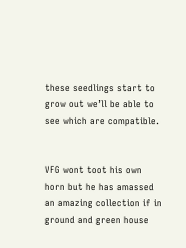these seedlings start to grow out we’ll be able to see which are compatible.


VFG wont toot his own horn but he has amassed an amazing collection if in ground and green house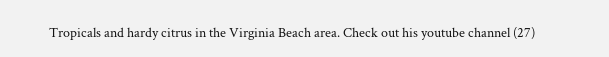Tropicals and hardy citrus in the Virginia Beach area. Check out his youtube channel (27)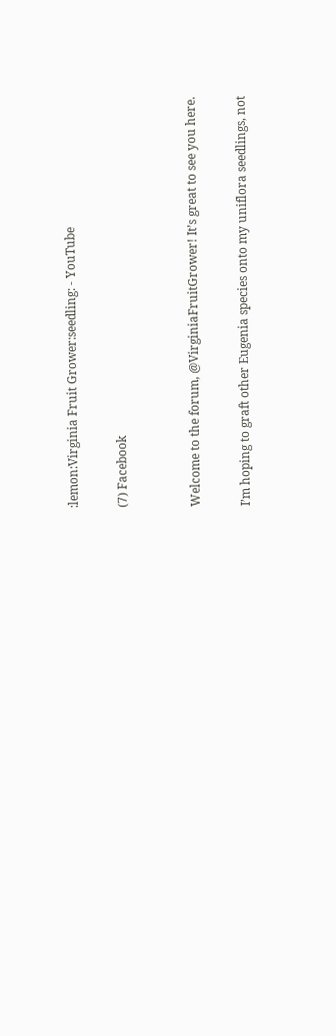:lemon:Virginia Fruit Grower:seedling: - YouTube

(7) Facebook


Welcome to the forum, @VirginiaFruitGrower! It’s great to see you here.

I’m hoping to graft other Eugenia species onto my uniflora seedlings, not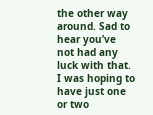the other way around. Sad to hear you’ve not had any luck with that. I was hoping to have just one or two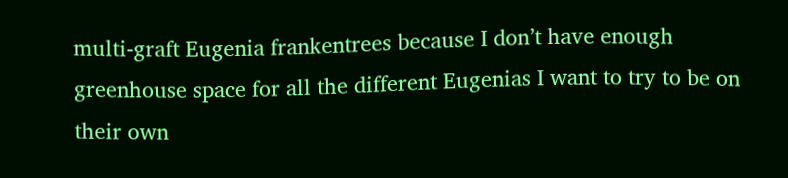multi-graft Eugenia frankentrees because I don’t have enough greenhouse space for all the different Eugenias I want to try to be on their own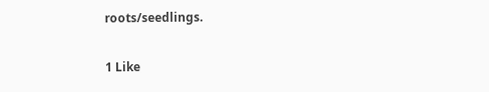roots/seedlings.

1 Like